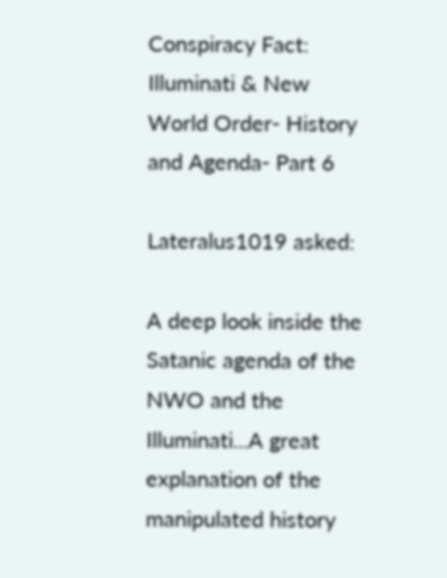Conspiracy Fact: Illuminati & New World Order- History and Agenda- Part 6

Lateralus1019 asked:

A deep look inside the Satanic agenda of the NWO and the Illuminati...A great explanation of the manipulated history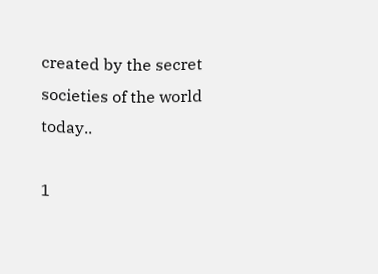created by the secret societies of the world today..

1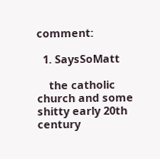comment:

  1. SaysSoMatt

    the catholic church and some shitty early 20th century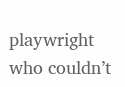playwright who couldn’t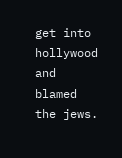get into hollywood and blamed the jews.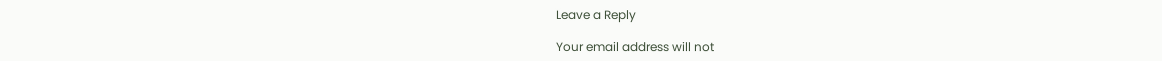Leave a Reply

Your email address will not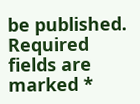be published. Required fields are marked *